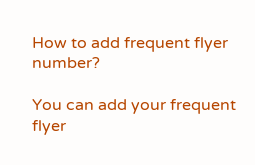How to add frequent flyer number?

You can add your frequent flyer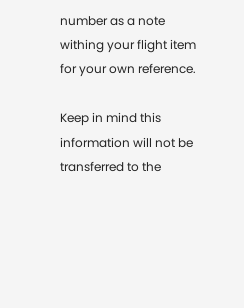number as a note withing your flight item for your own reference.

Keep in mind this information will not be transferred to the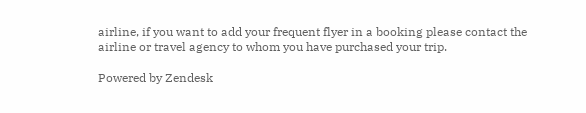airline, if you want to add your frequent flyer in a booking please contact the airline or travel agency to whom you have purchased your trip.

Powered by Zendesk